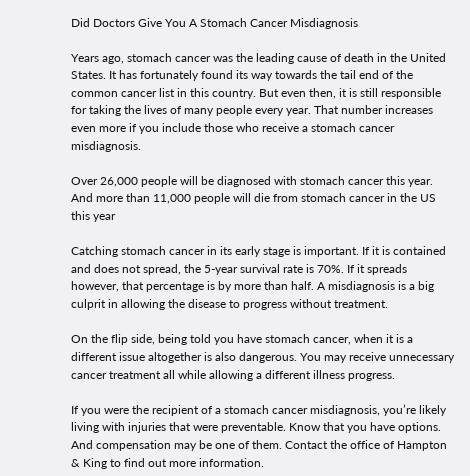Did Doctors Give You A Stomach Cancer Misdiagnosis

Years ago, stomach cancer was the leading cause of death in the United States. It has fortunately found its way towards the tail end of the common cancer list in this country. But even then, it is still responsible for taking the lives of many people every year. That number increases even more if you include those who receive a stomach cancer misdiagnosis.

Over 26,000 people will be diagnosed with stomach cancer this year. And more than 11,000 people will die from stomach cancer in the US this year

Catching stomach cancer in its early stage is important. If it is contained and does not spread, the 5-year survival rate is 70%. If it spreads however, that percentage is by more than half. A misdiagnosis is a big culprit in allowing the disease to progress without treatment.

On the flip side, being told you have stomach cancer, when it is a different issue altogether is also dangerous. You may receive unnecessary cancer treatment all while allowing a different illness progress.

If you were the recipient of a stomach cancer misdiagnosis, you’re likely living with injuries that were preventable. Know that you have options. And compensation may be one of them. Contact the office of Hampton & King to find out more information.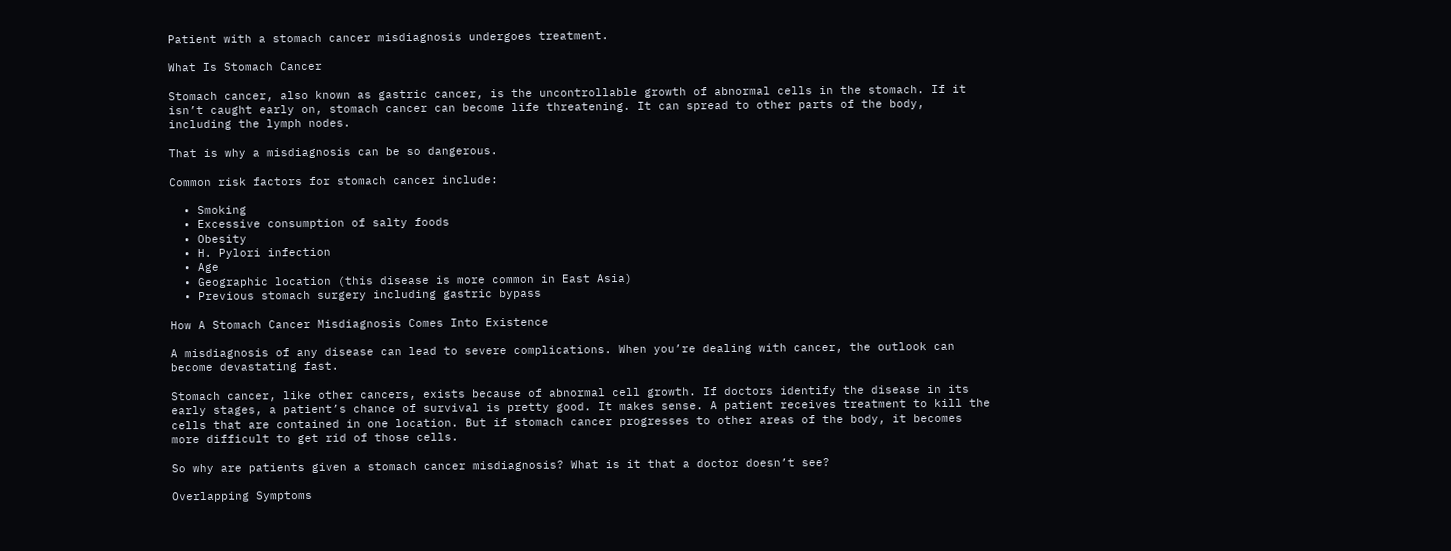Patient with a stomach cancer misdiagnosis undergoes treatment.

What Is Stomach Cancer

Stomach cancer, also known as gastric cancer, is the uncontrollable growth of abnormal cells in the stomach. If it isn’t caught early on, stomach cancer can become life threatening. It can spread to other parts of the body, including the lymph nodes.

That is why a misdiagnosis can be so dangerous.

Common risk factors for stomach cancer include:

  • Smoking
  • Excessive consumption of salty foods
  • Obesity
  • H. Pylori infection
  • Age
  • Geographic location (this disease is more common in East Asia)
  • Previous stomach surgery including gastric bypass

How A Stomach Cancer Misdiagnosis Comes Into Existence

A misdiagnosis of any disease can lead to severe complications. When you’re dealing with cancer, the outlook can become devastating fast.

Stomach cancer, like other cancers, exists because of abnormal cell growth. If doctors identify the disease in its early stages, a patient’s chance of survival is pretty good. It makes sense. A patient receives treatment to kill the cells that are contained in one location. But if stomach cancer progresses to other areas of the body, it becomes more difficult to get rid of those cells.

So why are patients given a stomach cancer misdiagnosis? What is it that a doctor doesn’t see?

Overlapping Symptoms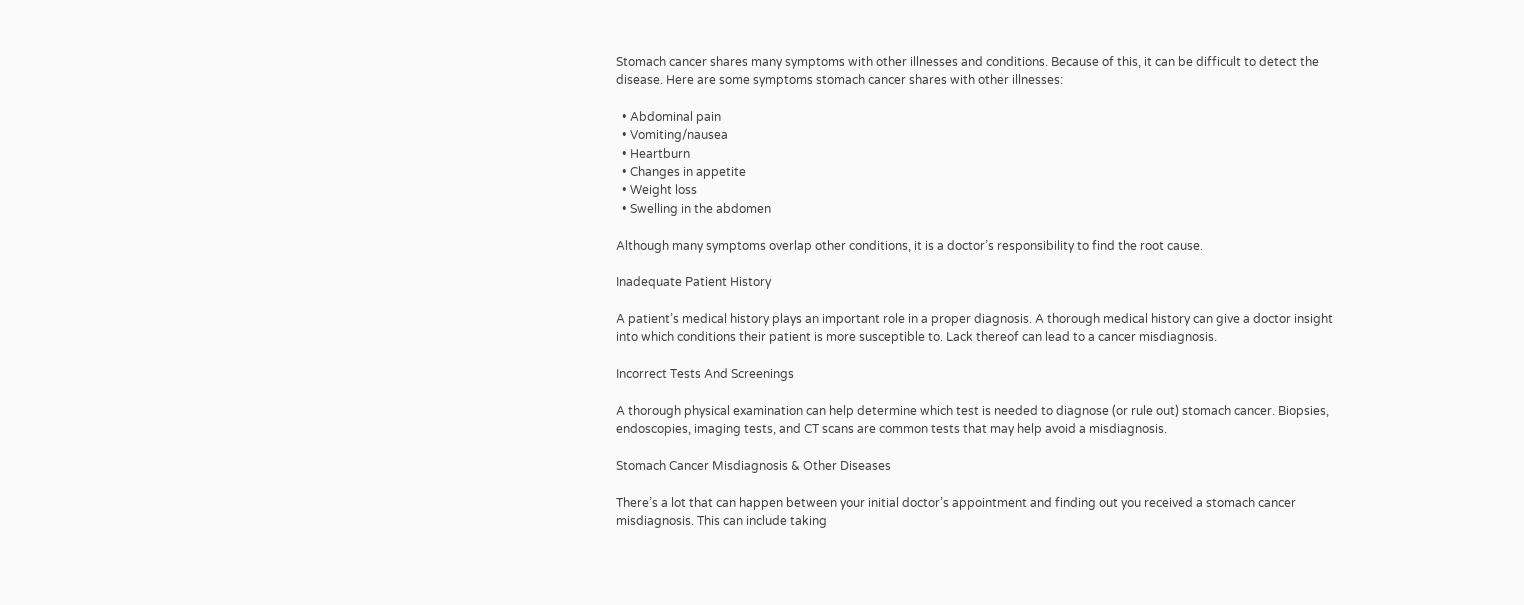Stomach cancer shares many symptoms with other illnesses and conditions. Because of this, it can be difficult to detect the disease. Here are some symptoms stomach cancer shares with other illnesses:

  • Abdominal pain
  • Vomiting/nausea
  • Heartburn
  • Changes in appetite
  • Weight loss
  • Swelling in the abdomen

Although many symptoms overlap other conditions, it is a doctor’s responsibility to find the root cause.

Inadequate Patient History

A patient’s medical history plays an important role in a proper diagnosis. A thorough medical history can give a doctor insight into which conditions their patient is more susceptible to. Lack thereof can lead to a cancer misdiagnosis.

Incorrect Tests And Screenings

A thorough physical examination can help determine which test is needed to diagnose (or rule out) stomach cancer. Biopsies, endoscopies, imaging tests, and CT scans are common tests that may help avoid a misdiagnosis.

Stomach Cancer Misdiagnosis & Other Diseases

There’s a lot that can happen between your initial doctor’s appointment and finding out you received a stomach cancer misdiagnosis. This can include taking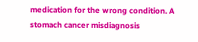medication for the wrong condition. A stomach cancer misdiagnosis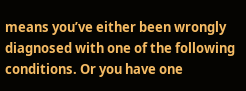means you’ve either been wrongly diagnosed with one of the following conditions. Or you have one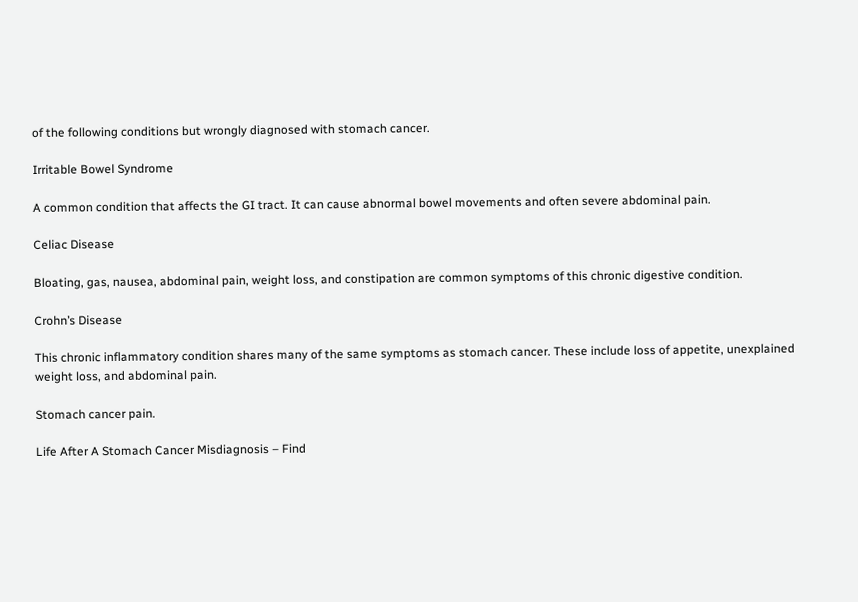of the following conditions but wrongly diagnosed with stomach cancer.

Irritable Bowel Syndrome

A common condition that affects the GI tract. It can cause abnormal bowel movements and often severe abdominal pain.

Celiac Disease

Bloating, gas, nausea, abdominal pain, weight loss, and constipation are common symptoms of this chronic digestive condition.

Crohn’s Disease

This chronic inflammatory condition shares many of the same symptoms as stomach cancer. These include loss of appetite, unexplained weight loss, and abdominal pain.

Stomach cancer pain.

Life After A Stomach Cancer Misdiagnosis – Find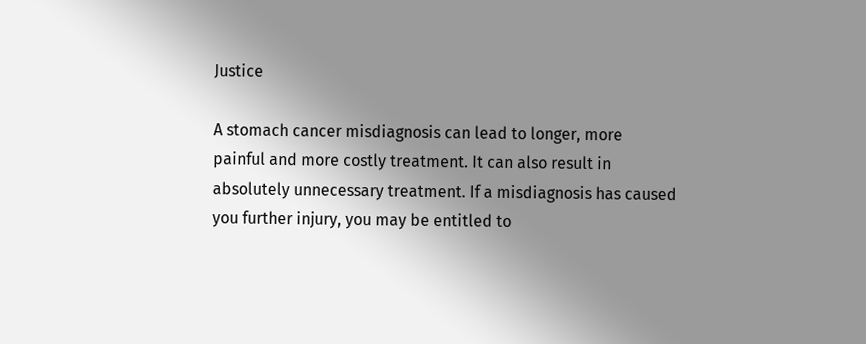Justice

A stomach cancer misdiagnosis can lead to longer, more painful and more costly treatment. It can also result in absolutely unnecessary treatment. If a misdiagnosis has caused you further injury, you may be entitled to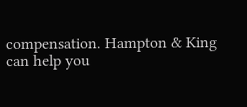compensation. Hampton & King can help you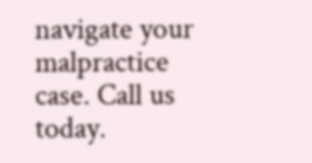navigate your malpractice case. Call us today.